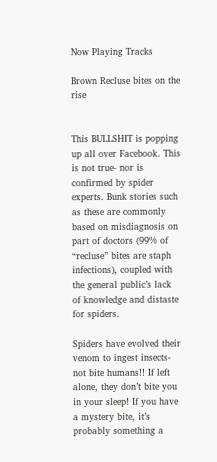Now Playing Tracks

Brown Recluse bites on the rise


This BULLSHIT is popping up all over Facebook. This is not true- nor is confirmed by spider experts. Bunk stories such as these are commonly based on misdiagnosis on part of doctors (99% of “recluse” bites are staph infections), coupled with the general public’s lack of knowledge and distaste for spiders.

Spiders have evolved their venom to ingest insects- not bite humans!! If left alone, they don’t bite you in your sleep! If you have a mystery bite, it’s probably something a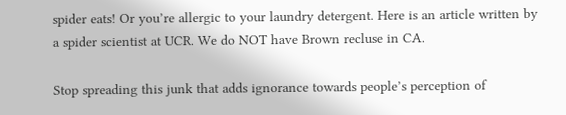spider eats! Or you’re allergic to your laundry detergent. Here is an article written by a spider scientist at UCR. We do NOT have Brown recluse in CA.

Stop spreading this junk that adds ignorance towards people’s perception of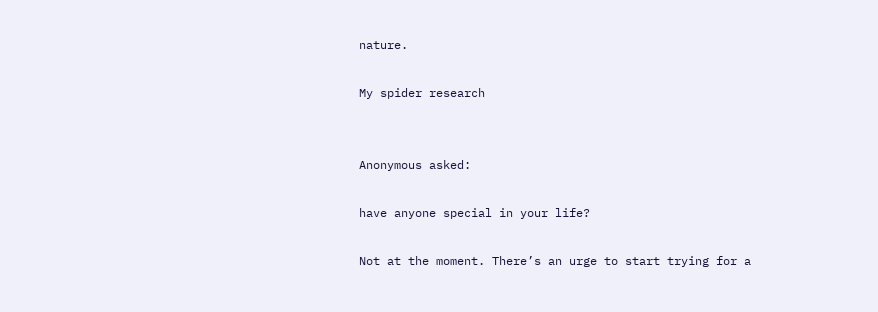nature.

My spider research


Anonymous asked:

have anyone special in your life?

Not at the moment. There’s an urge to start trying for a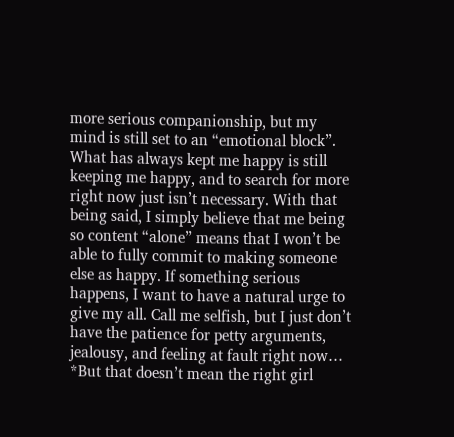more serious companionship, but my mind is still set to an “emotional block”. What has always kept me happy is still keeping me happy, and to search for more right now just isn’t necessary. With that being said, I simply believe that me being so content “alone” means that I won’t be able to fully commit to making someone else as happy. If something serious happens, I want to have a natural urge to give my all. Call me selfish, but I just don’t have the patience for petty arguments, jealousy, and feeling at fault right now… *But that doesn’t mean the right girl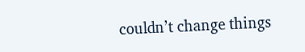couldn’t change things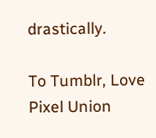drastically.

To Tumblr, Love Pixel Union